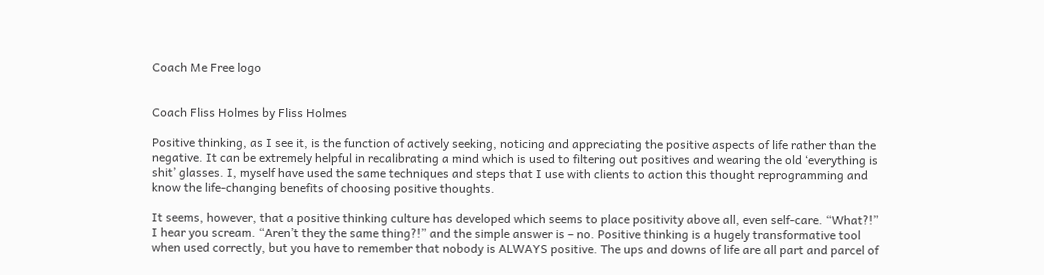Coach Me Free logo


Coach Fliss Holmes by Fliss Holmes

Positive thinking, as I see it, is the function of actively seeking, noticing and appreciating the positive aspects of life rather than the negative. It can be extremely helpful in recalibrating a mind which is used to filtering out positives and wearing the old ‘everything is shit’ glasses. I, myself have used the same techniques and steps that I use with clients to action this thought reprogramming and know the life-changing benefits of choosing positive thoughts.

It seems, however, that a positive thinking culture has developed which seems to place positivity above all, even self-care. “What?!” I hear you scream. “Aren’t they the same thing?!” and the simple answer is – no. Positive thinking is a hugely transformative tool when used correctly, but you have to remember that nobody is ALWAYS positive. The ups and downs of life are all part and parcel of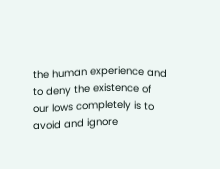the human experience and to deny the existence of our lows completely is to avoid and ignore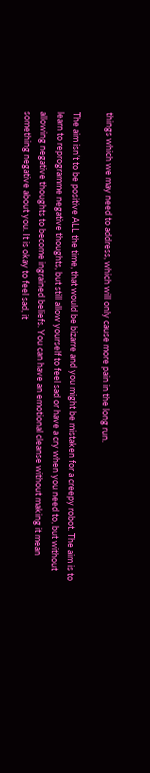things which we may need to address, which will only cause more pain in the long run.

The aim isn’t to be positive ALL the time, that would be bizarre and you might be mistaken for a creepy robot. The aim is to learn to reprogramme negative thoughts, but still allow yourself to feel sad or have a cry when you need to, but without allowing negative thoughts to become ingrained beliefs. You can have an emotional cleanse without making it mean something negative about you. It is okay to feel sad, it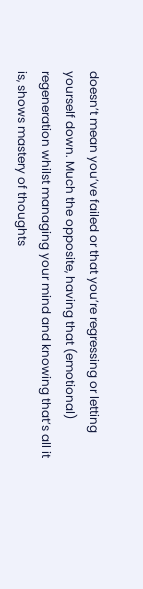doesn’t mean you’ve failed or that you’re regressing or letting yourself down. Much the opposite, having that (emotional) regeneration whilst managing your mind and knowing that’s all it is, shows mastery of thoughts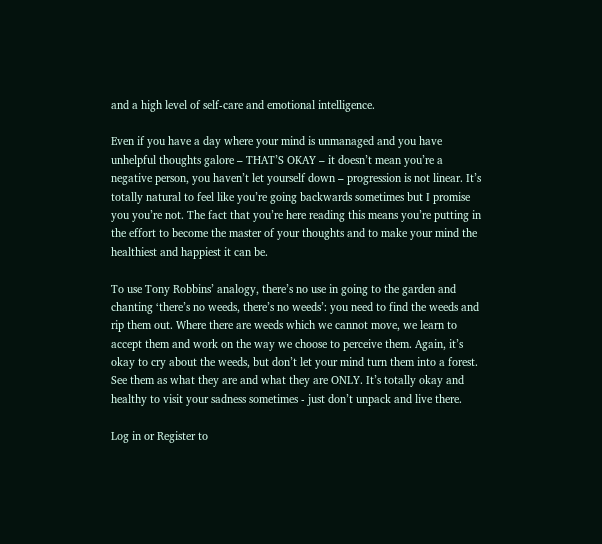and a high level of self-care and emotional intelligence.

Even if you have a day where your mind is unmanaged and you have unhelpful thoughts galore – THAT’S OKAY – it doesn’t mean you’re a negative person, you haven’t let yourself down – progression is not linear. It’s totally natural to feel like you’re going backwards sometimes but I promise you you’re not. The fact that you’re here reading this means you’re putting in the effort to become the master of your thoughts and to make your mind the healthiest and happiest it can be.

To use Tony Robbins’ analogy, there’s no use in going to the garden and chanting ‘there’s no weeds, there’s no weeds’: you need to find the weeds and rip them out. Where there are weeds which we cannot move, we learn to accept them and work on the way we choose to perceive them. Again, it’s okay to cry about the weeds, but don’t let your mind turn them into a forest. See them as what they are and what they are ONLY. It’s totally okay and healthy to visit your sadness sometimes - just don’t unpack and live there.

Log in or Register to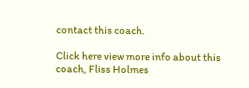contact this coach.

Click here view more info about this coach, Fliss Holmes